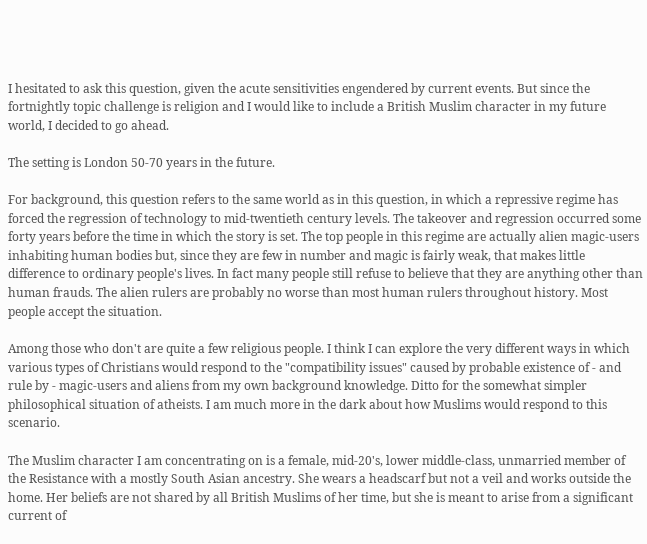I hesitated to ask this question, given the acute sensitivities engendered by current events. But since the fortnightly topic challenge is religion and I would like to include a British Muslim character in my future world, I decided to go ahead.

The setting is London 50-70 years in the future.

For background, this question refers to the same world as in this question, in which a repressive regime has forced the regression of technology to mid-twentieth century levels. The takeover and regression occurred some forty years before the time in which the story is set. The top people in this regime are actually alien magic-users inhabiting human bodies but, since they are few in number and magic is fairly weak, that makes little difference to ordinary people's lives. In fact many people still refuse to believe that they are anything other than human frauds. The alien rulers are probably no worse than most human rulers throughout history. Most people accept the situation.

Among those who don't are quite a few religious people. I think I can explore the very different ways in which various types of Christians would respond to the "compatibility issues" caused by probable existence of - and rule by - magic-users and aliens from my own background knowledge. Ditto for the somewhat simpler philosophical situation of atheists. I am much more in the dark about how Muslims would respond to this scenario.

The Muslim character I am concentrating on is a female, mid-20's, lower middle-class, unmarried member of the Resistance with a mostly South Asian ancestry. She wears a headscarf but not a veil and works outside the home. Her beliefs are not shared by all British Muslims of her time, but she is meant to arise from a significant current of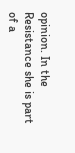opinion. In the Resistance she is part of a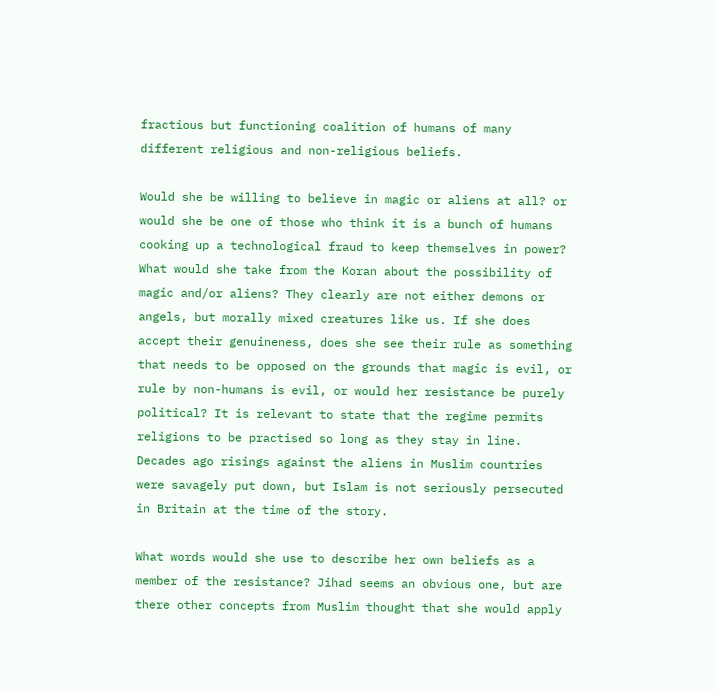fractious but functioning coalition of humans of many different religious and non-religious beliefs.

Would she be willing to believe in magic or aliens at all? or would she be one of those who think it is a bunch of humans cooking up a technological fraud to keep themselves in power? What would she take from the Koran about the possibility of magic and/or aliens? They clearly are not either demons or angels, but morally mixed creatures like us. If she does accept their genuineness, does she see their rule as something that needs to be opposed on the grounds that magic is evil, or rule by non-humans is evil, or would her resistance be purely political? It is relevant to state that the regime permits religions to be practised so long as they stay in line. Decades ago risings against the aliens in Muslim countries were savagely put down, but Islam is not seriously persecuted in Britain at the time of the story.

What words would she use to describe her own beliefs as a member of the resistance? Jihad seems an obvious one, but are there other concepts from Muslim thought that she would apply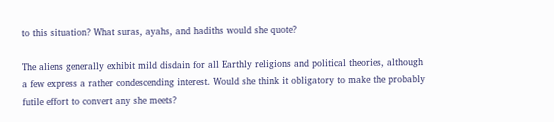to this situation? What suras, ayahs, and hadiths would she quote?

The aliens generally exhibit mild disdain for all Earthly religions and political theories, although a few express a rather condescending interest. Would she think it obligatory to make the probably futile effort to convert any she meets?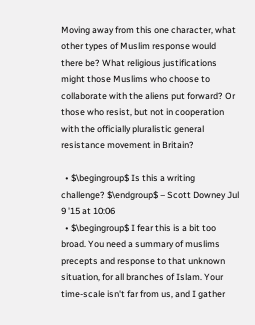Moving away from this one character, what other types of Muslim response would there be? What religious justifications might those Muslims who choose to collaborate with the aliens put forward? Or those who resist, but not in cooperation with the officially pluralistic general resistance movement in Britain?

  • $\begingroup$ Is this a writing challenge? $\endgroup$ – Scott Downey Jul 9 '15 at 10:06
  • $\begingroup$ I fear this is a bit too broad. You need a summary of muslims precepts and response to that unknown situation, for all branches of Islam. Your time-scale isn't far from us, and I gather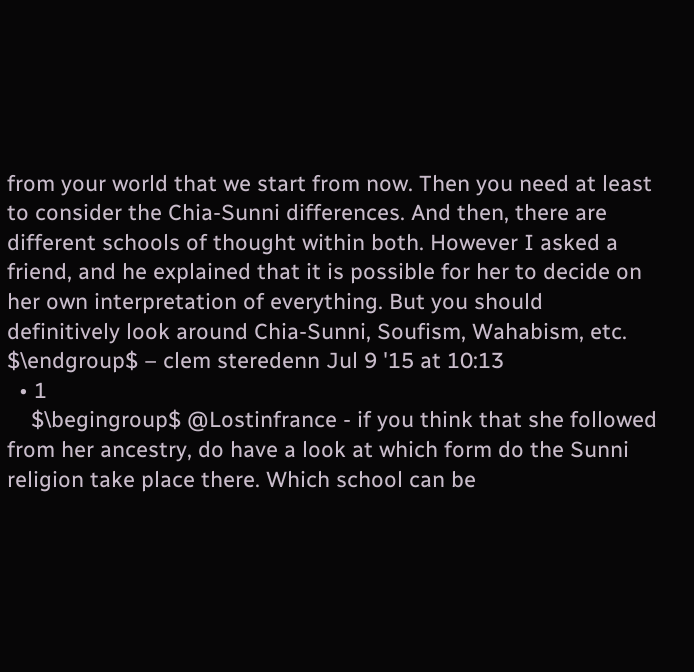from your world that we start from now. Then you need at least to consider the Chia-Sunni differences. And then, there are different schools of thought within both. However I asked a friend, and he explained that it is possible for her to decide on her own interpretation of everything. But you should definitively look around Chia-Sunni, Soufism, Wahabism, etc. $\endgroup$ – clem steredenn Jul 9 '15 at 10:13
  • 1
    $\begingroup$ @Lostinfrance - if you think that she followed from her ancestry, do have a look at which form do the Sunni religion take place there. Which school can be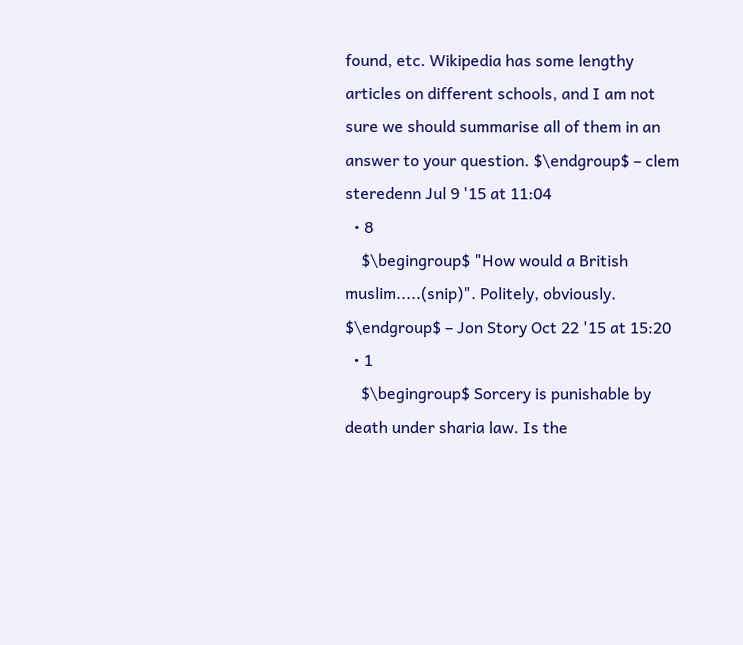found, etc. Wikipedia has some lengthy articles on different schools, and I am not sure we should summarise all of them in an answer to your question. $\endgroup$ – clem steredenn Jul 9 '15 at 11:04
  • 8
    $\begingroup$ "How would a British muslim.....(snip)". Politely, obviously. $\endgroup$ – Jon Story Oct 22 '15 at 15:20
  • 1
    $\begingroup$ Sorcery is punishable by death under sharia law. Is the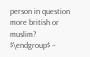person in question more british or muslim? $\endgroup$ –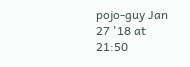pojo-guy Jan 27 '18 at 21:50